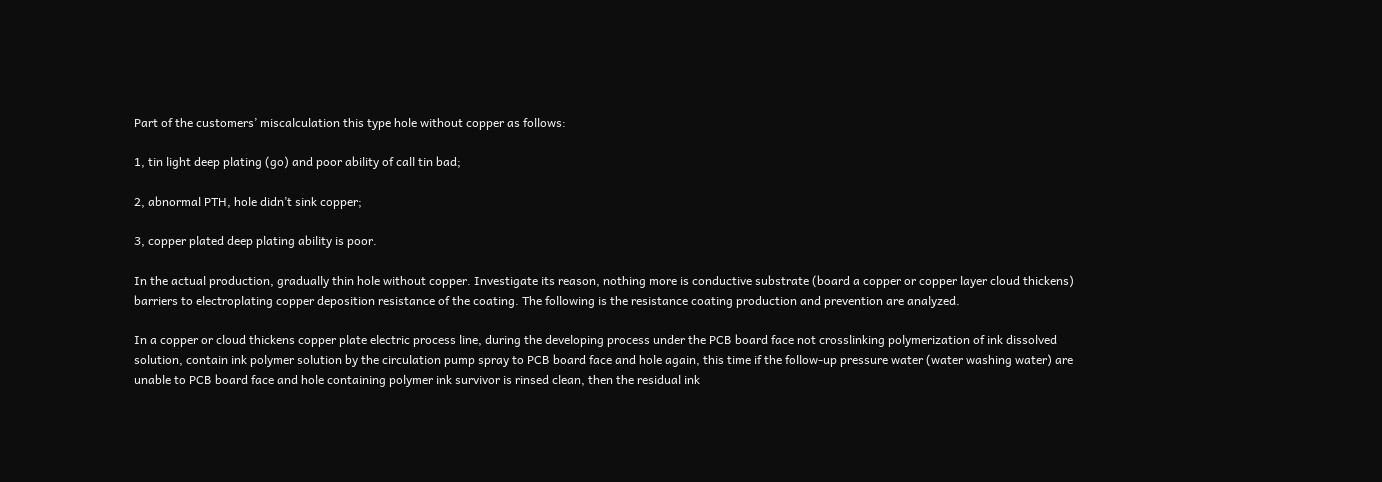Part of the customers’ miscalculation this type hole without copper as follows:

1, tin light deep plating (go) and poor ability of call tin bad;

2, abnormal PTH, hole didn’t sink copper;

3, copper plated deep plating ability is poor.

In the actual production, gradually thin hole without copper. Investigate its reason, nothing more is conductive substrate (board a copper or copper layer cloud thickens) barriers to electroplating copper deposition resistance of the coating. The following is the resistance coating production and prevention are analyzed.

In a copper or cloud thickens copper plate electric process line, during the developing process under the PCB board face not crosslinking polymerization of ink dissolved solution, contain ink polymer solution by the circulation pump spray to PCB board face and hole again, this time if the follow-up pressure water (water washing water) are unable to PCB board face and hole containing polymer ink survivor is rinsed clean, then the residual ink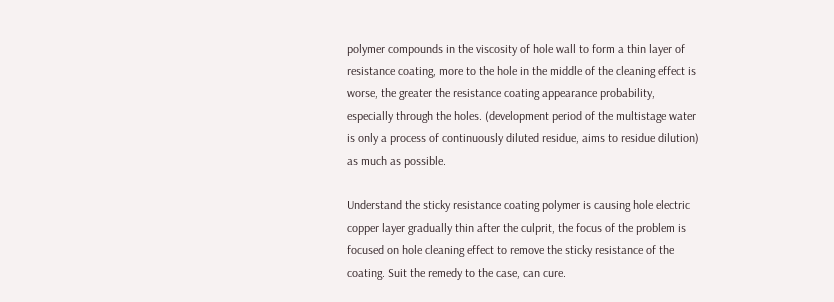polymer compounds in the viscosity of hole wall to form a thin layer of resistance coating, more to the hole in the middle of the cleaning effect is worse, the greater the resistance coating appearance probability, especially through the holes. (development period of the multistage water is only a process of continuously diluted residue, aims to residue dilution) as much as possible.

Understand the sticky resistance coating polymer is causing hole electric copper layer gradually thin after the culprit, the focus of the problem is focused on hole cleaning effect to remove the sticky resistance of the coating. Suit the remedy to the case, can cure.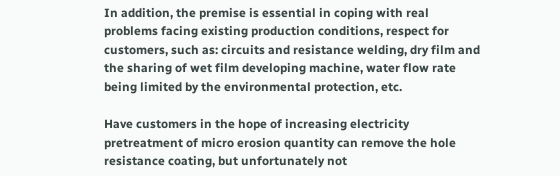In addition, the premise is essential in coping with real problems facing existing production conditions, respect for customers, such as: circuits and resistance welding, dry film and the sharing of wet film developing machine, water flow rate being limited by the environmental protection, etc.

Have customers in the hope of increasing electricity pretreatment of micro erosion quantity can remove the hole resistance coating, but unfortunately not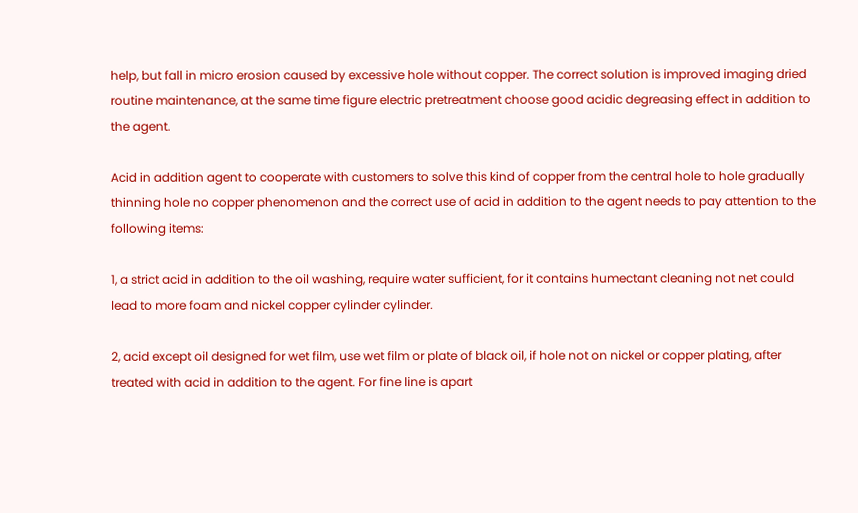help, but fall in micro erosion caused by excessive hole without copper. The correct solution is improved imaging dried routine maintenance, at the same time figure electric pretreatment choose good acidic degreasing effect in addition to the agent.

Acid in addition agent to cooperate with customers to solve this kind of copper from the central hole to hole gradually thinning hole no copper phenomenon and the correct use of acid in addition to the agent needs to pay attention to the following items:

1, a strict acid in addition to the oil washing, require water sufficient, for it contains humectant cleaning not net could lead to more foam and nickel copper cylinder cylinder.

2, acid except oil designed for wet film, use wet film or plate of black oil, if hole not on nickel or copper plating, after treated with acid in addition to the agent. For fine line is apart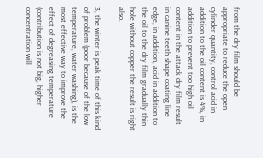from the dry film should be appropriate to reduce the open cylinder quantity, control acid in addition to the oil content is 4%, in addition to prevent too high oil content in the attack dry film result in canine teeth shape coating line edge, in addition, acid in addition to the oil to the dry film gradually thin hole without copper the result is right also.

3, the winter is peak time of this kind of problem (poor because of the low temperature, water washing), is the most effective way to improve the effect of degreasing temperature (contribution is not big, higher concentration will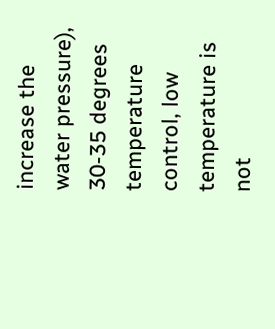increase the water pressure), 30-35 degrees temperature control, low temperature is not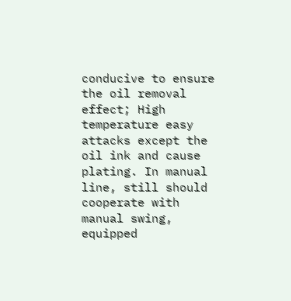conducive to ensure the oil removal effect; High temperature easy attacks except the oil ink and cause plating. In manual line, still should cooperate with manual swing, equipped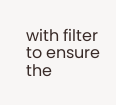with filter to ensure the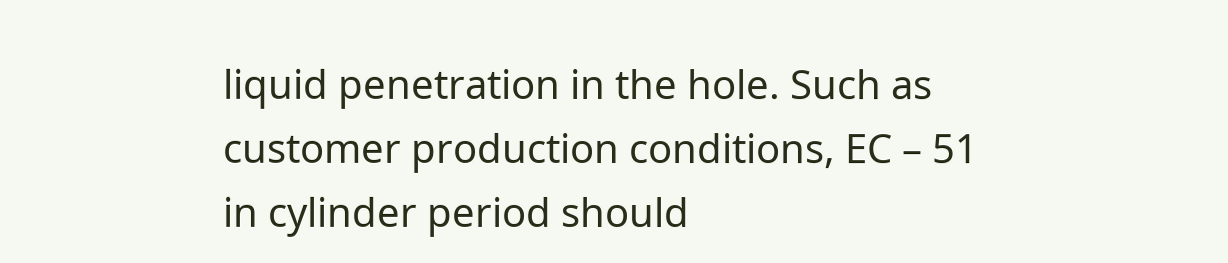liquid penetration in the hole. Such as customer production conditions, EC – 51 in cylinder period should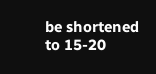be shortened to 15-20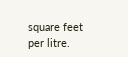square feet per litre.